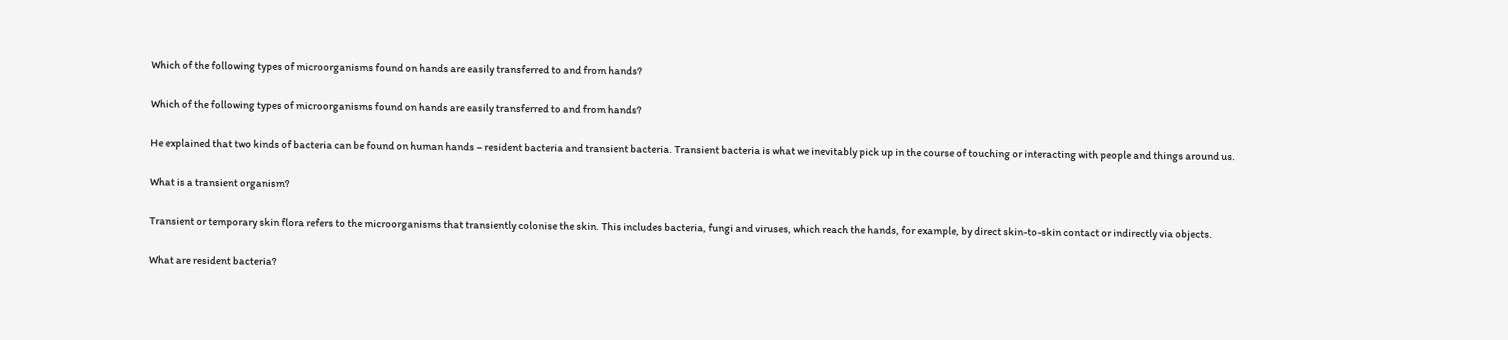Which of the following types of microorganisms found on hands are easily transferred to and from hands?

Which of the following types of microorganisms found on hands are easily transferred to and from hands?

He explained that two kinds of bacteria can be found on human hands – resident bacteria and transient bacteria. Transient bacteria is what we inevitably pick up in the course of touching or interacting with people and things around us.

What is a transient organism?

Transient or temporary skin flora refers to the microorganisms that transiently colonise the skin. This includes bacteria, fungi and viruses, which reach the hands, for example, by direct skin-to-skin contact or indirectly via objects.

What are resident bacteria?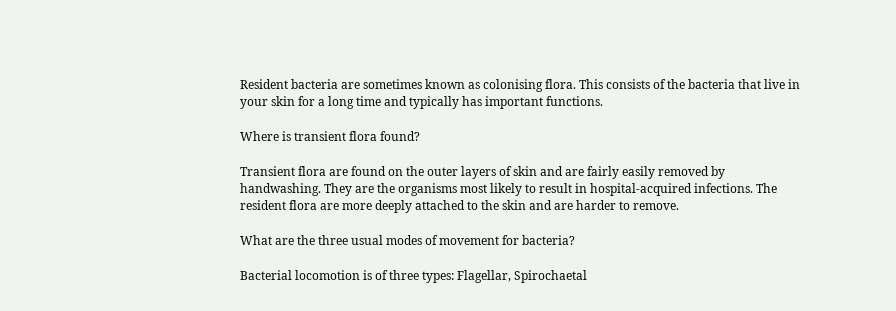Resident bacteria are sometimes known as colonising flora. This consists of the bacteria that live in your skin for a long time and typically has important functions.

Where is transient flora found?

Transient flora are found on the outer layers of skin and are fairly easily removed by handwashing. They are the organisms most likely to result in hospital-acquired infections. The resident flora are more deeply attached to the skin and are harder to remove.

What are the three usual modes of movement for bacteria?

Bacterial locomotion is of three types: Flagellar, Spirochaetal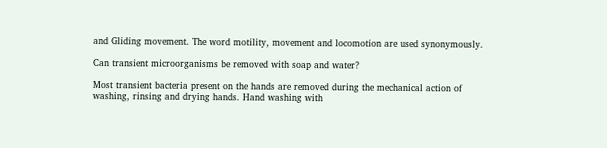and Gliding movement. The word motility, movement and locomotion are used synonymously.

Can transient microorganisms be removed with soap and water?

Most transient bacteria present on the hands are removed during the mechanical action of washing, rinsing and drying hands. Hand washing with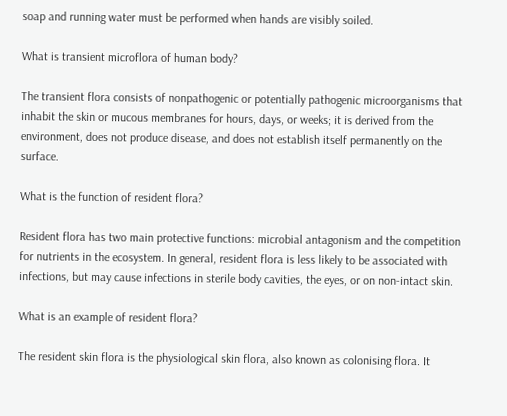soap and running water must be performed when hands are visibly soiled.

What is transient microflora of human body?

The transient flora consists of nonpathogenic or potentially pathogenic microorganisms that inhabit the skin or mucous membranes for hours, days, or weeks; it is derived from the environment, does not produce disease, and does not establish itself permanently on the surface.

What is the function of resident flora?

Resident flora has two main protective functions: microbial antagonism and the competition for nutrients in the ecosystem. In general, resident flora is less likely to be associated with infections, but may cause infections in sterile body cavities, the eyes, or on non-intact skin.

What is an example of resident flora?

The resident skin flora is the physiological skin flora, also known as colonising flora. It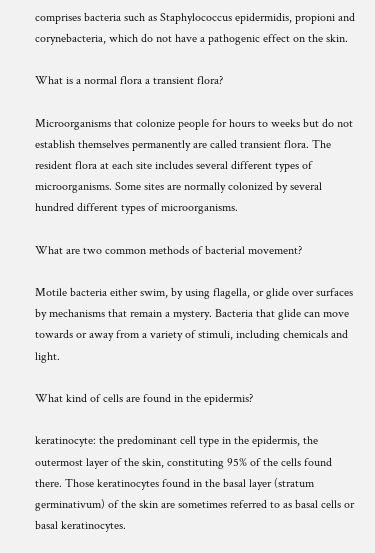comprises bacteria such as Staphylococcus epidermidis, propioni and corynebacteria, which do not have a pathogenic effect on the skin.

What is a normal flora a transient flora?

Microorganisms that colonize people for hours to weeks but do not establish themselves permanently are called transient flora. The resident flora at each site includes several different types of microorganisms. Some sites are normally colonized by several hundred different types of microorganisms.

What are two common methods of bacterial movement?

Motile bacteria either swim, by using flagella, or glide over surfaces by mechanisms that remain a mystery. Bacteria that glide can move towards or away from a variety of stimuli, including chemicals and light.

What kind of cells are found in the epidermis?

keratinocyte: the predominant cell type in the epidermis, the outermost layer of the skin, constituting 95% of the cells found there. Those keratinocytes found in the basal layer (stratum germinativum) of the skin are sometimes referred to as basal cells or basal keratinocytes.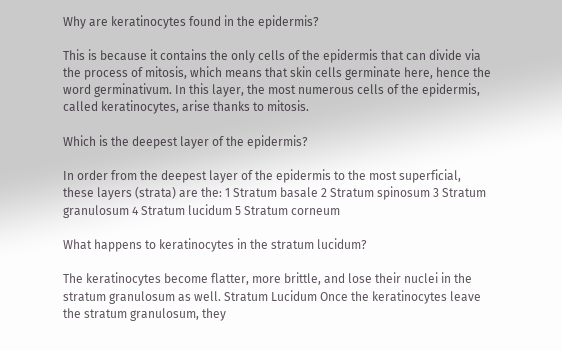Why are keratinocytes found in the epidermis?

This is because it contains the only cells of the epidermis that can divide via the process of mitosis, which means that skin cells germinate here, hence the word germinativum. In this layer, the most numerous cells of the epidermis, called keratinocytes, arise thanks to mitosis.

Which is the deepest layer of the epidermis?

In order from the deepest layer of the epidermis to the most superficial, these layers (strata) are the: 1 Stratum basale 2 Stratum spinosum 3 Stratum granulosum 4 Stratum lucidum 5 Stratum corneum

What happens to keratinocytes in the stratum lucidum?

The keratinocytes become flatter, more brittle, and lose their nuclei in the stratum granulosum as well. Stratum Lucidum Once the keratinocytes leave the stratum granulosum, they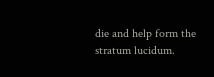die and help form the stratum lucidum.